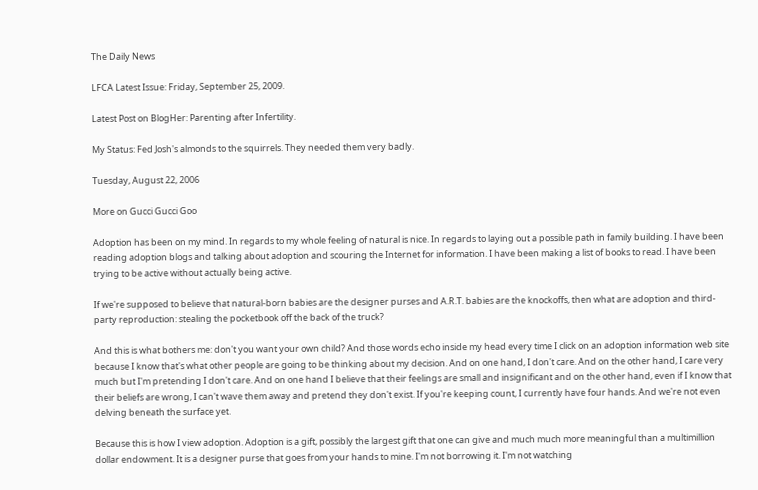The Daily News

LFCA Latest Issue: Friday, September 25, 2009.

Latest Post on BlogHer: Parenting after Infertility.

My Status: Fed Josh's almonds to the squirrels. They needed them very badly.

Tuesday, August 22, 2006

More on Gucci Gucci Goo

Adoption has been on my mind. In regards to my whole feeling of natural is nice. In regards to laying out a possible path in family building. I have been reading adoption blogs and talking about adoption and scouring the Internet for information. I have been making a list of books to read. I have been trying to be active without actually being active.

If we're supposed to believe that natural-born babies are the designer purses and A.R.T. babies are the knockoffs, then what are adoption and third-party reproduction: stealing the pocketbook off the back of the truck?

And this is what bothers me: don't you want your own child? And those words echo inside my head every time I click on an adoption information web site because I know that's what other people are going to be thinking about my decision. And on one hand, I don't care. And on the other hand, I care very much but I'm pretending I don't care. And on one hand I believe that their feelings are small and insignificant and on the other hand, even if I know that their beliefs are wrong, I can't wave them away and pretend they don't exist. If you're keeping count, I currently have four hands. And we're not even delving beneath the surface yet.

Because this is how I view adoption. Adoption is a gift, possibly the largest gift that one can give and much much more meaningful than a multimillion dollar endowment. It is a designer purse that goes from your hands to mine. I'm not borrowing it. I'm not watching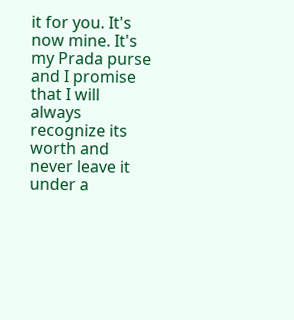it for you. It's now mine. It's my Prada purse and I promise that I will always recognize its worth and never leave it under a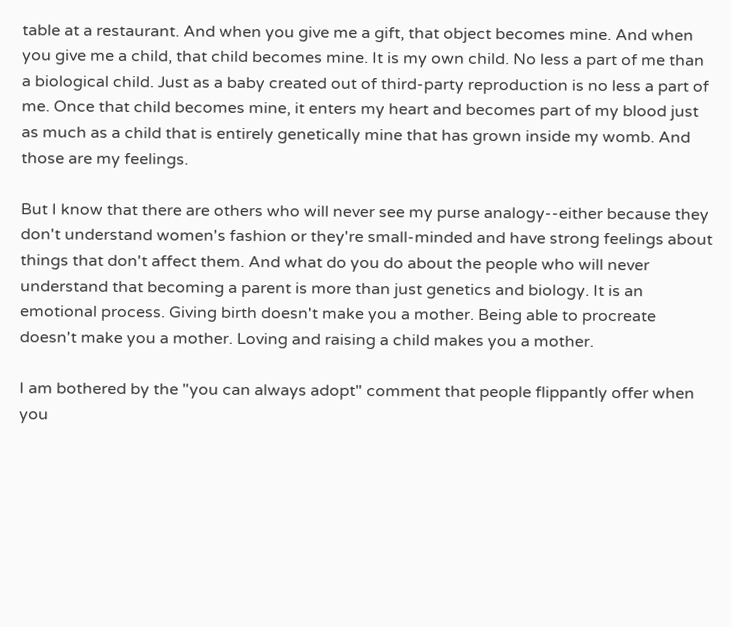table at a restaurant. And when you give me a gift, that object becomes mine. And when you give me a child, that child becomes mine. It is my own child. No less a part of me than a biological child. Just as a baby created out of third-party reproduction is no less a part of me. Once that child becomes mine, it enters my heart and becomes part of my blood just as much as a child that is entirely genetically mine that has grown inside my womb. And those are my feelings.

But I know that there are others who will never see my purse analogy--either because they don't understand women's fashion or they're small-minded and have strong feelings about things that don't affect them. And what do you do about the people who will never understand that becoming a parent is more than just genetics and biology. It is an emotional process. Giving birth doesn't make you a mother. Being able to procreate doesn't make you a mother. Loving and raising a child makes you a mother.

I am bothered by the "you can always adopt" comment that people flippantly offer when you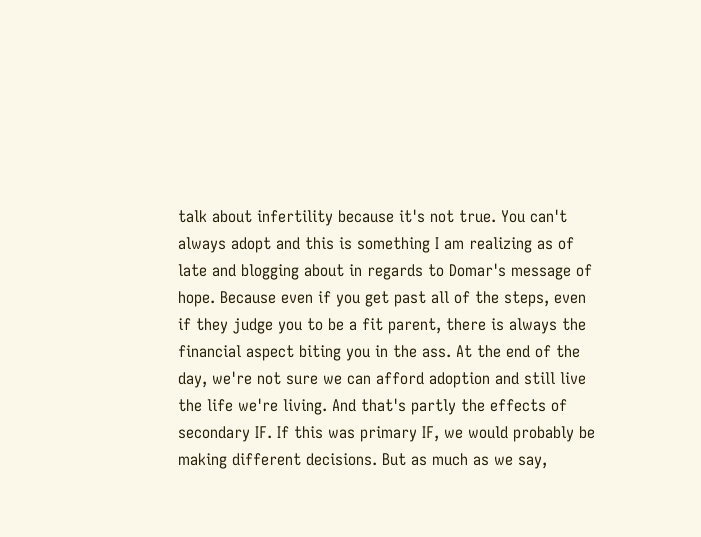talk about infertility because it's not true. You can't always adopt and this is something I am realizing as of late and blogging about in regards to Domar's message of hope. Because even if you get past all of the steps, even if they judge you to be a fit parent, there is always the financial aspect biting you in the ass. At the end of the day, we're not sure we can afford adoption and still live the life we're living. And that's partly the effects of secondary IF. If this was primary IF, we would probably be making different decisions. But as much as we say,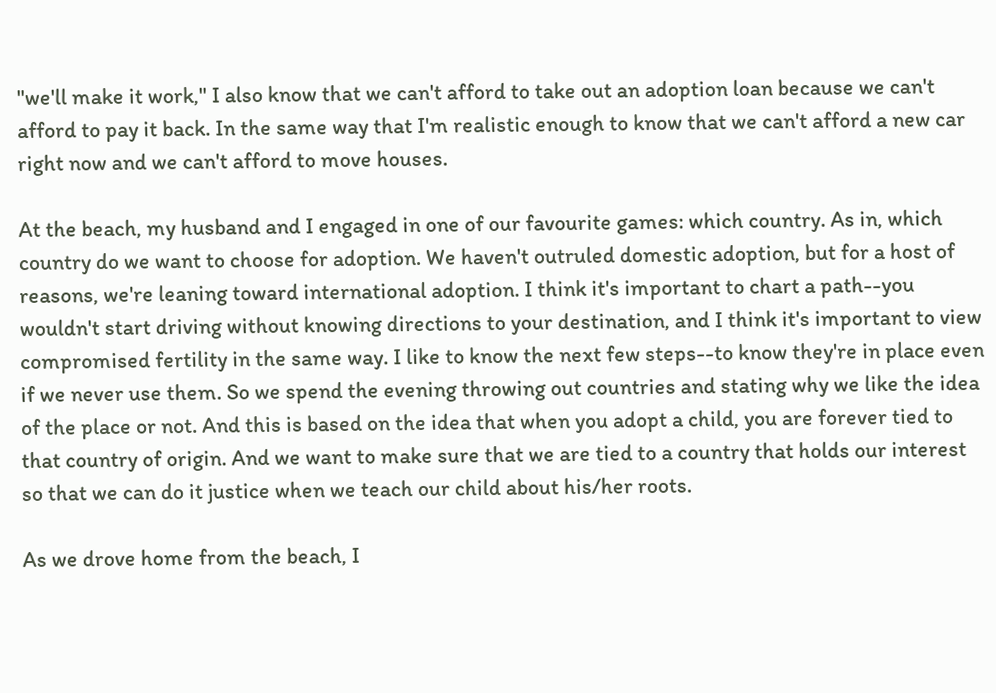"we'll make it work," I also know that we can't afford to take out an adoption loan because we can't afford to pay it back. In the same way that I'm realistic enough to know that we can't afford a new car right now and we can't afford to move houses.

At the beach, my husband and I engaged in one of our favourite games: which country. As in, which country do we want to choose for adoption. We haven't outruled domestic adoption, but for a host of reasons, we're leaning toward international adoption. I think it's important to chart a path--you wouldn't start driving without knowing directions to your destination, and I think it's important to view compromised fertility in the same way. I like to know the next few steps--to know they're in place even if we never use them. So we spend the evening throwing out countries and stating why we like the idea of the place or not. And this is based on the idea that when you adopt a child, you are forever tied to that country of origin. And we want to make sure that we are tied to a country that holds our interest so that we can do it justice when we teach our child about his/her roots.

As we drove home from the beach, I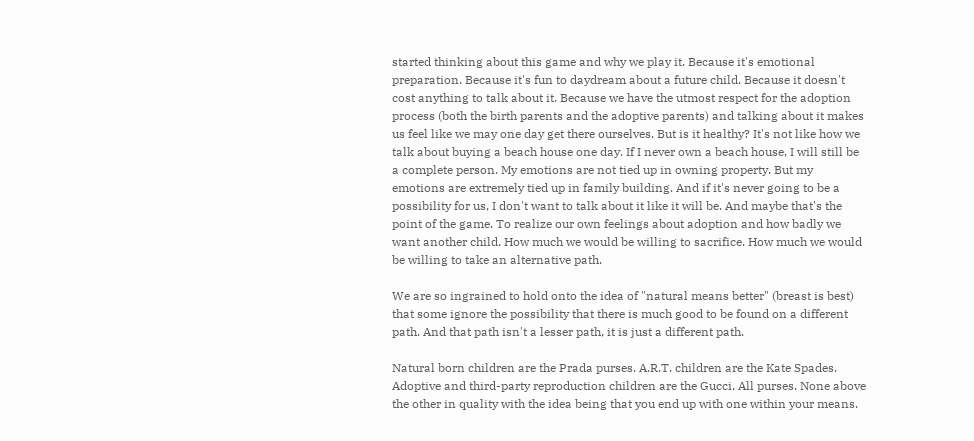started thinking about this game and why we play it. Because it's emotional preparation. Because it's fun to daydream about a future child. Because it doesn't cost anything to talk about it. Because we have the utmost respect for the adoption process (both the birth parents and the adoptive parents) and talking about it makes us feel like we may one day get there ourselves. But is it healthy? It's not like how we talk about buying a beach house one day. If I never own a beach house, I will still be a complete person. My emotions are not tied up in owning property. But my emotions are extremely tied up in family building. And if it's never going to be a possibility for us, I don't want to talk about it like it will be. And maybe that's the point of the game. To realize our own feelings about adoption and how badly we want another child. How much we would be willing to sacrifice. How much we would be willing to take an alternative path.

We are so ingrained to hold onto the idea of "natural means better" (breast is best) that some ignore the possibility that there is much good to be found on a different path. And that path isn't a lesser path, it is just a different path.

Natural born children are the Prada purses. A.R.T. children are the Kate Spades. Adoptive and third-party reproduction children are the Gucci. All purses. None above the other in quality with the idea being that you end up with one within your means.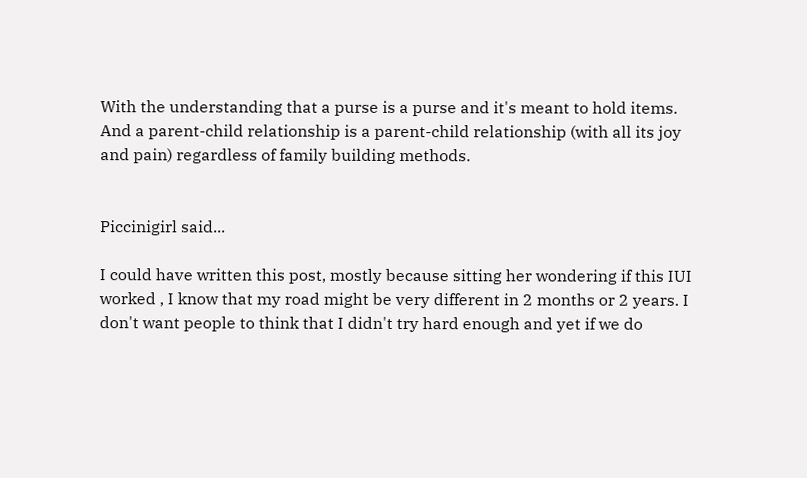With the understanding that a purse is a purse and it's meant to hold items. And a parent-child relationship is a parent-child relationship (with all its joy and pain) regardless of family building methods.


Piccinigirl said...

I could have written this post, mostly because sitting her wondering if this IUI worked , I know that my road might be very different in 2 months or 2 years. I don't want people to think that I didn't try hard enough and yet if we do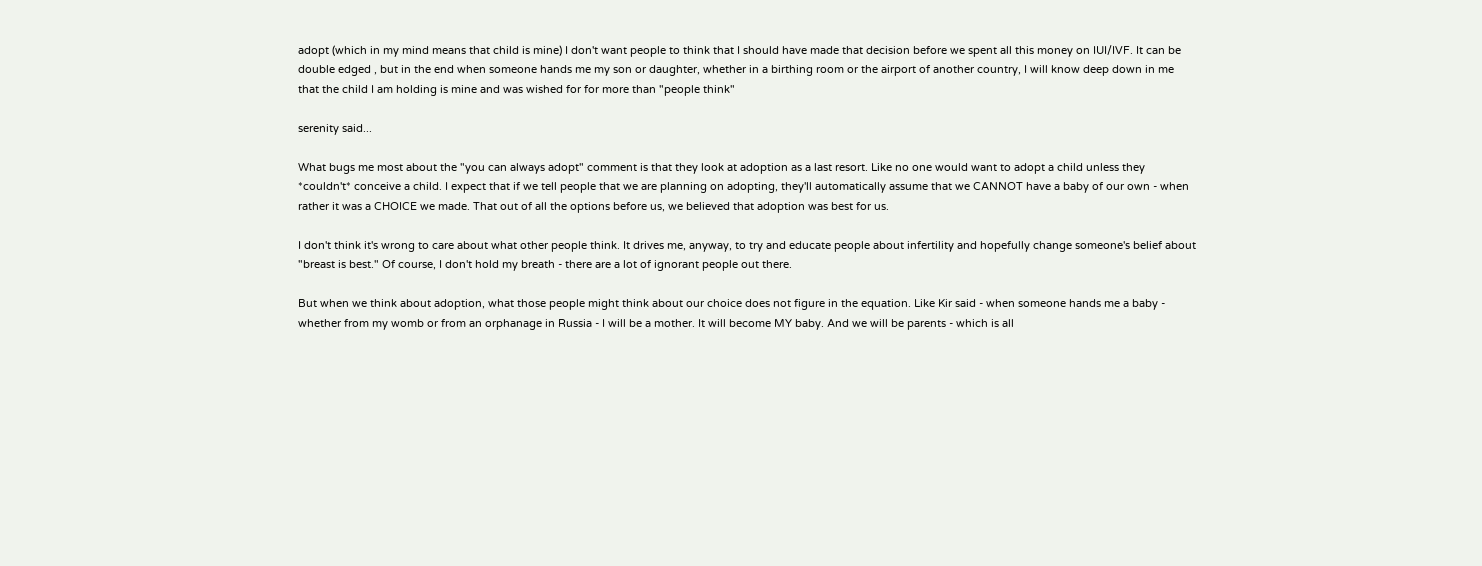adopt (which in my mind means that child is mine) I don't want people to think that I should have made that decision before we spent all this money on IUI/IVF. It can be double edged , but in the end when someone hands me my son or daughter, whether in a birthing room or the airport of another country, I will know deep down in me that the child I am holding is mine and was wished for for more than "people think"

serenity said...

What bugs me most about the "you can always adopt" comment is that they look at adoption as a last resort. Like no one would want to adopt a child unless they *couldn't* conceive a child. I expect that if we tell people that we are planning on adopting, they'll automatically assume that we CANNOT have a baby of our own - when rather it was a CHOICE we made. That out of all the options before us, we believed that adoption was best for us.

I don't think it's wrong to care about what other people think. It drives me, anyway, to try and educate people about infertility and hopefully change someone's belief about "breast is best." Of course, I don't hold my breath - there are a lot of ignorant people out there.

But when we think about adoption, what those people might think about our choice does not figure in the equation. Like Kir said - when someone hands me a baby - whether from my womb or from an orphanage in Russia - I will be a mother. It will become MY baby. And we will be parents - which is all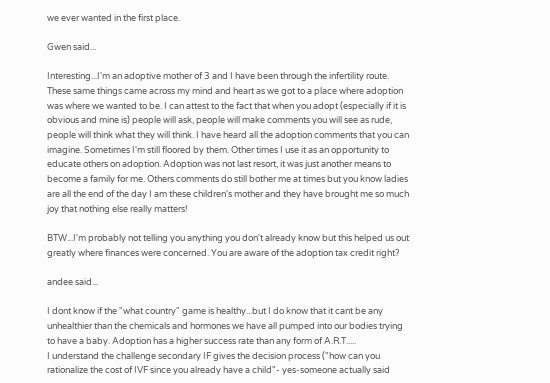we ever wanted in the first place.

Gwen said...

Interesting...I'm an adoptive mother of 3 and I have been through the infertility route. These same things came across my mind and heart as we got to a place where adoption was where we wanted to be. I can attest to the fact that when you adopt (especially if it is obvious and mine is) people will ask, people will make comments you will see as rude, people will think what they will think. I have heard all the adoption comments that you can imagine. Sometimes I'm still floored by them. Other times I use it as an opportunity to educate others on adoption. Adoption was not last resort, it was just another means to become a family for me. Others comments do still bother me at times but you know ladies are all the end of the day I am these children's mother and they have brought me so much joy that nothing else really matters!

BTW...I'm probably not telling you anything you don't already know but this helped us out greatly where finances were concerned. You are aware of the adoption tax credit right?

andee said...

I dont know if the "what country" game is healthy...but I do know that it cant be any unhealthier than the chemicals and hormones we have all pumped into our bodies trying to have a baby. Adoption has a higher success rate than any form of A.R.T.....
I understand the challenge secondary IF gives the decision process ("how can you rationalize the cost of IVF since you already have a child"- yes-someone actually said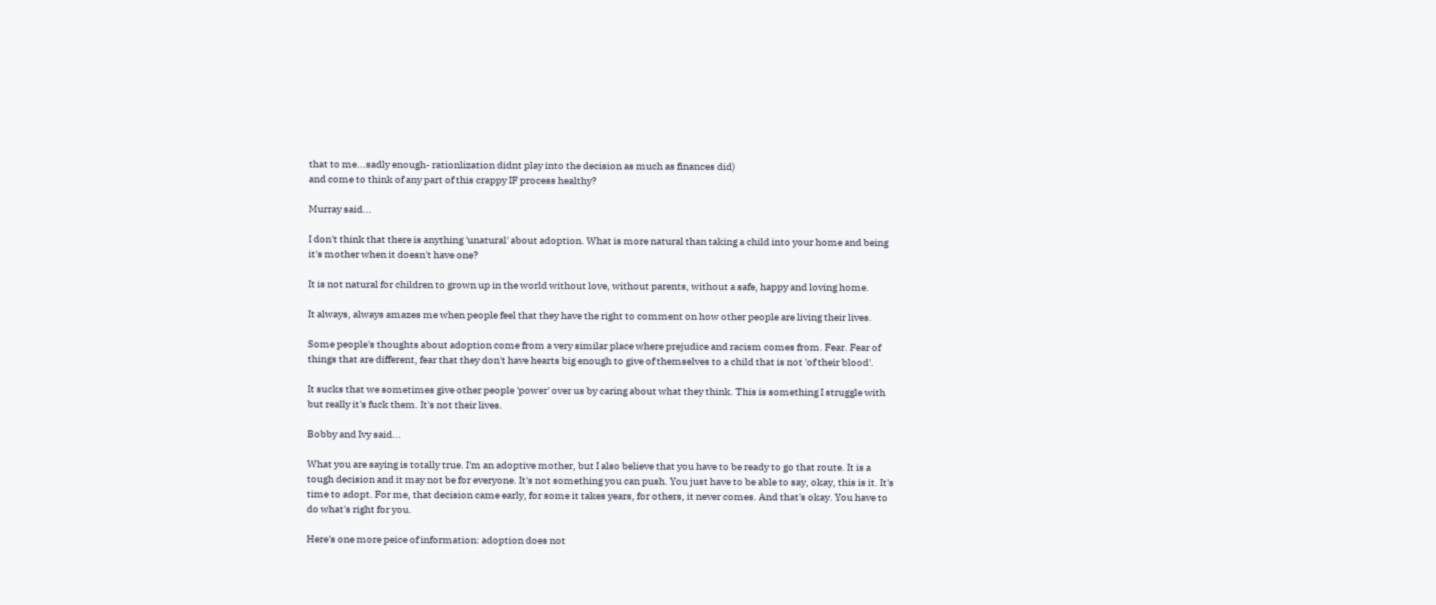that to me...sadly enough- rationlization didnt play into the decision as much as finances did)
and come to think of any part of this crappy IF process healthy?

Murray said...

I don't think that there is anything 'unatural' about adoption. What is more natural than taking a child into your home and being it's mother when it doesn't have one?

It is not natural for children to grown up in the world without love, without parents, without a safe, happy and loving home.

It always, always amazes me when people feel that they have the right to comment on how other people are living their lives.

Some people's thoughts about adoption come from a very similar place where prejudice and racism comes from. Fear. Fear of things that are different, fear that they don't have hearts big enough to give of themselves to a child that is not 'of their blood'.

It sucks that we sometimes give other people 'power' over us by caring about what they think. This is something I struggle with but really it's fuck them. It's not their lives.

Bobby and Ivy said...

What you are saying is totally true. I'm an adoptive mother, but I also believe that you have to be ready to go that route. It is a tough decision and it may not be for everyone. It's not something you can push. You just have to be able to say, okay, this is it. It's time to adopt. For me, that decision came early, for some it takes years, for others, it never comes. And that's okay. You have to do what's right for you.

Here's one more peice of information: adoption does not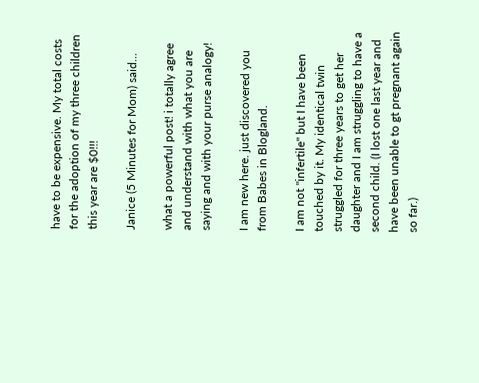have to be expensive. My total costs for the adoption of my three children this year are $0!!!

Janice (5 Minutes for Mom) said...

what a powerful post! i totally agree and understand with what you are saying and with your purse analogy!

I am new here. just discovered you from Babes in Blogland.

I am not "infertile" but I have been touched by it. My identical twin struggled for three years to get her daughter and I am struggling to have a second child. (I lost one last year and have been unable to gt pregnant again so far.)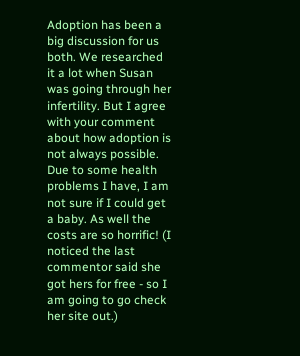Adoption has been a big discussion for us both. We researched it a lot when Susan was going through her infertility. But I agree with your comment about how adoption is not always possible. Due to some health problems I have, I am not sure if I could get a baby. As well the costs are so horrific! (I noticed the last commentor said she got hers for free - so I am going to go check her site out.)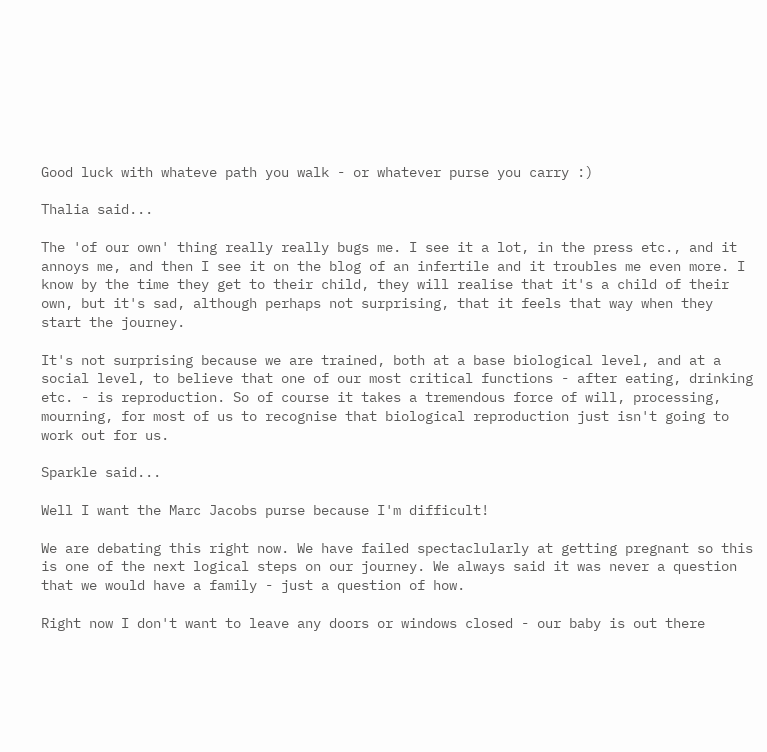Good luck with whateve path you walk - or whatever purse you carry :)

Thalia said...

The 'of our own' thing really really bugs me. I see it a lot, in the press etc., and it annoys me, and then I see it on the blog of an infertile and it troubles me even more. I know by the time they get to their child, they will realise that it's a child of their own, but it's sad, although perhaps not surprising, that it feels that way when they start the journey.

It's not surprising because we are trained, both at a base biological level, and at a social level, to believe that one of our most critical functions - after eating, drinking etc. - is reproduction. So of course it takes a tremendous force of will, processing, mourning, for most of us to recognise that biological reproduction just isn't going to work out for us.

Sparkle said...

Well I want the Marc Jacobs purse because I'm difficult!

We are debating this right now. We have failed spectaclularly at getting pregnant so this is one of the next logical steps on our journey. We always said it was never a question that we would have a family - just a question of how.

Right now I don't want to leave any doors or windows closed - our baby is out there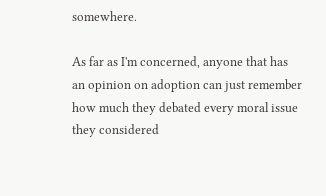somewhere.

As far as I'm concerned, anyone that has an opinion on adoption can just remember how much they debated every moral issue they considered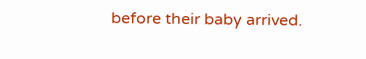before their baby arrived.